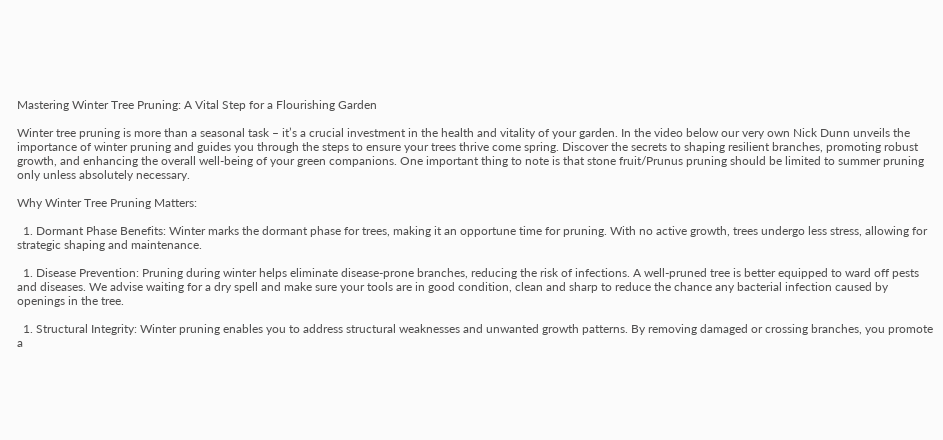Mastering Winter Tree Pruning: A Vital Step for a Flourishing Garden

Winter tree pruning is more than a seasonal task – it’s a crucial investment in the health and vitality of your garden. In the video below our very own Nick Dunn unveils the importance of winter pruning and guides you through the steps to ensure your trees thrive come spring. Discover the secrets to shaping resilient branches, promoting robust growth, and enhancing the overall well-being of your green companions. One important thing to note is that stone fruit/Prunus pruning should be limited to summer pruning only unless absolutely necessary.

Why Winter Tree Pruning Matters:

  1. Dormant Phase Benefits: Winter marks the dormant phase for trees, making it an opportune time for pruning. With no active growth, trees undergo less stress, allowing for strategic shaping and maintenance.

  1. Disease Prevention: Pruning during winter helps eliminate disease-prone branches, reducing the risk of infections. A well-pruned tree is better equipped to ward off pests and diseases. We advise waiting for a dry spell and make sure your tools are in good condition, clean and sharp to reduce the chance any bacterial infection caused by openings in the tree.

  1. Structural Integrity: Winter pruning enables you to address structural weaknesses and unwanted growth patterns. By removing damaged or crossing branches, you promote a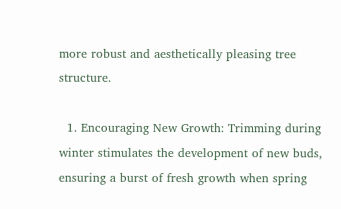more robust and aesthetically pleasing tree structure.

  1. Encouraging New Growth: Trimming during winter stimulates the development of new buds, ensuring a burst of fresh growth when spring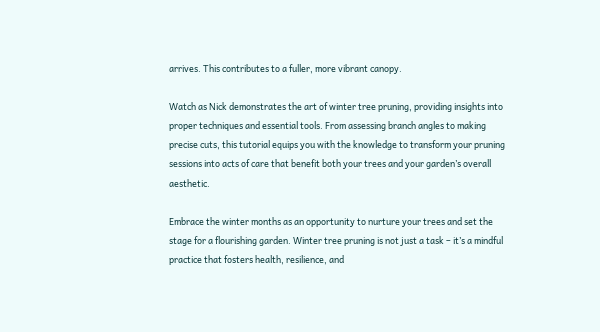arrives. This contributes to a fuller, more vibrant canopy.

Watch as Nick demonstrates the art of winter tree pruning, providing insights into proper techniques and essential tools. From assessing branch angles to making precise cuts, this tutorial equips you with the knowledge to transform your pruning sessions into acts of care that benefit both your trees and your garden’s overall aesthetic.

Embrace the winter months as an opportunity to nurture your trees and set the stage for a flourishing garden. Winter tree pruning is not just a task – it’s a mindful practice that fosters health, resilience, and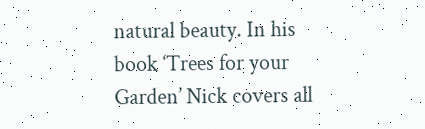natural beauty. In his book ‘Trees for your Garden’ Nick covers all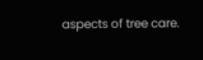aspects of tree care.